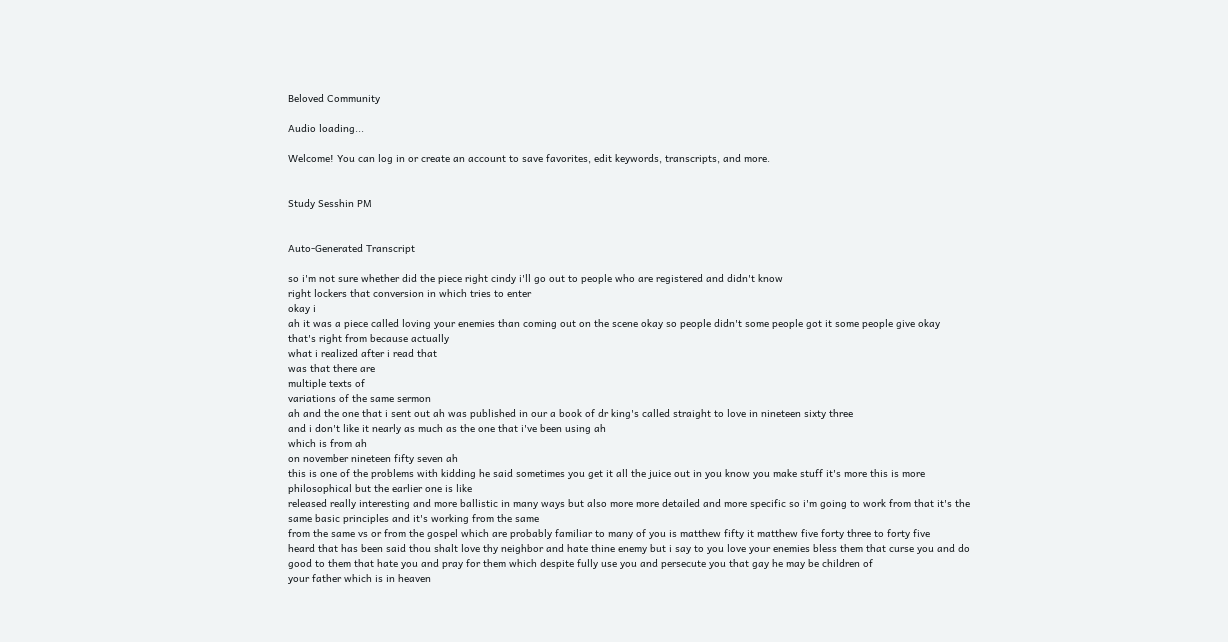Beloved Community

Audio loading...

Welcome! You can log in or create an account to save favorites, edit keywords, transcripts, and more.


Study Sesshin PM


Auto-Generated Transcript

so i'm not sure whether did the piece right cindy i'll go out to people who are registered and didn't know
right lockers that conversion in which tries to enter
okay i
ah it was a piece called loving your enemies than coming out on the scene okay so people didn't some people got it some people give okay
that's right from because actually
what i realized after i read that
was that there are
multiple texts of
variations of the same sermon
ah and the one that i sent out ah was published in our a book of dr king's called straight to love in nineteen sixty three
and i don't like it nearly as much as the one that i've been using ah
which is from ah
on november nineteen fifty seven ah
this is one of the problems with kidding he said sometimes you get it all the juice out in you know you make stuff it's more this is more philosophical but the earlier one is like
released really interesting and more ballistic in many ways but also more more detailed and more specific so i'm going to work from that it's the same basic principles and it's working from the same
from the same vs or from the gospel which are probably familiar to many of you is matthew fifty it matthew five forty three to forty five
heard that has been said thou shalt love thy neighbor and hate thine enemy but i say to you love your enemies bless them that curse you and do good to them that hate you and pray for them which despite fully use you and persecute you that gay he may be children of
your father which is in heaven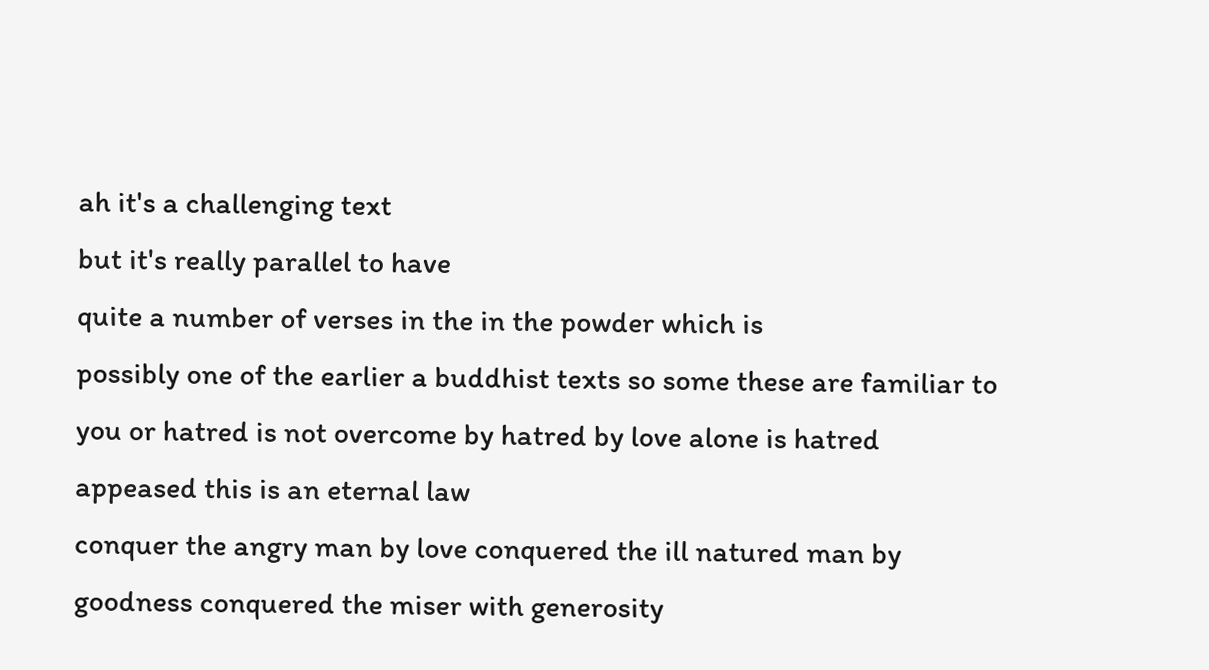ah it's a challenging text
but it's really parallel to have
quite a number of verses in the in the powder which is
possibly one of the earlier a buddhist texts so some these are familiar to you or hatred is not overcome by hatred by love alone is hatred appeased this is an eternal law
conquer the angry man by love conquered the ill natured man by goodness conquered the miser with generosity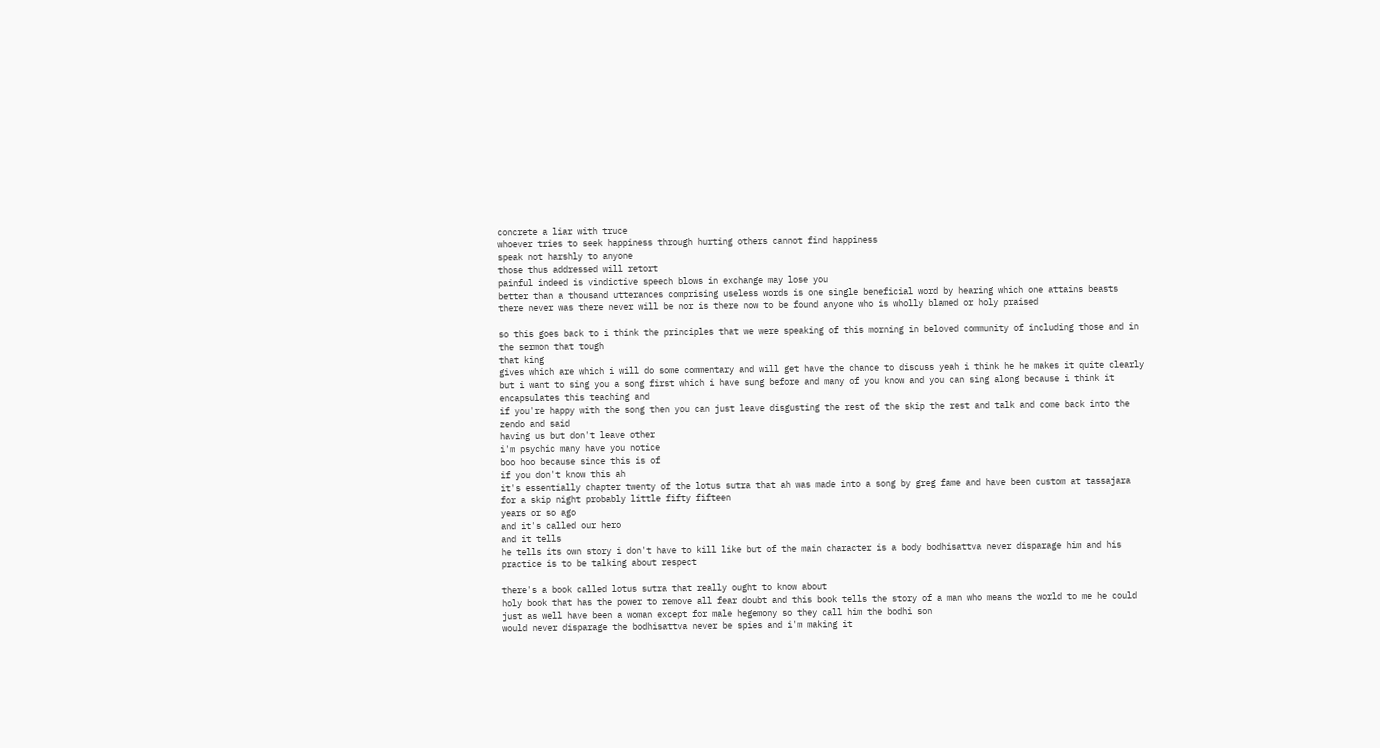concrete a liar with truce
whoever tries to seek happiness through hurting others cannot find happiness
speak not harshly to anyone
those thus addressed will retort
painful indeed is vindictive speech blows in exchange may lose you
better than a thousand utterances comprising useless words is one single beneficial word by hearing which one attains beasts
there never was there never will be nor is there now to be found anyone who is wholly blamed or holy praised

so this goes back to i think the principles that we were speaking of this morning in beloved community of including those and in the sermon that tough
that king
gives which are which i will do some commentary and will get have the chance to discuss yeah i think he he makes it quite clearly but i want to sing you a song first which i have sung before and many of you know and you can sing along because i think it encapsulates this teaching and
if you're happy with the song then you can just leave disgusting the rest of the skip the rest and talk and come back into the zendo and said
having us but don't leave other
i'm psychic many have you notice
boo hoo because since this is of
if you don't know this ah
it's essentially chapter twenty of the lotus sutra that ah was made into a song by greg fame and have been custom at tassajara for a skip night probably little fifty fifteen
years or so ago
and it's called our hero
and it tells
he tells its own story i don't have to kill like but of the main character is a body bodhisattva never disparage him and his practice is to be talking about respect

there's a book called lotus sutra that really ought to know about
holy book that has the power to remove all fear doubt and this book tells the story of a man who means the world to me he could just as well have been a woman except for male hegemony so they call him the bodhi son
would never disparage the bodhisattva never be spies and i'm making it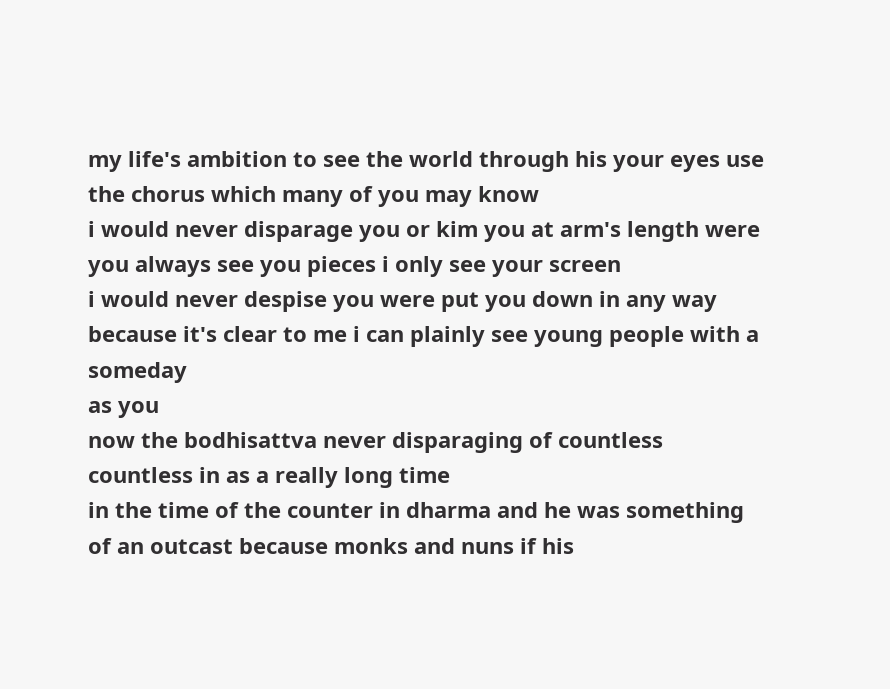my life's ambition to see the world through his your eyes use the chorus which many of you may know
i would never disparage you or kim you at arm's length were you always see you pieces i only see your screen
i would never despise you were put you down in any way because it's clear to me i can plainly see young people with a someday
as you
now the bodhisattva never disparaging of countless countless in as a really long time
in the time of the counter in dharma and he was something of an outcast because monks and nuns if his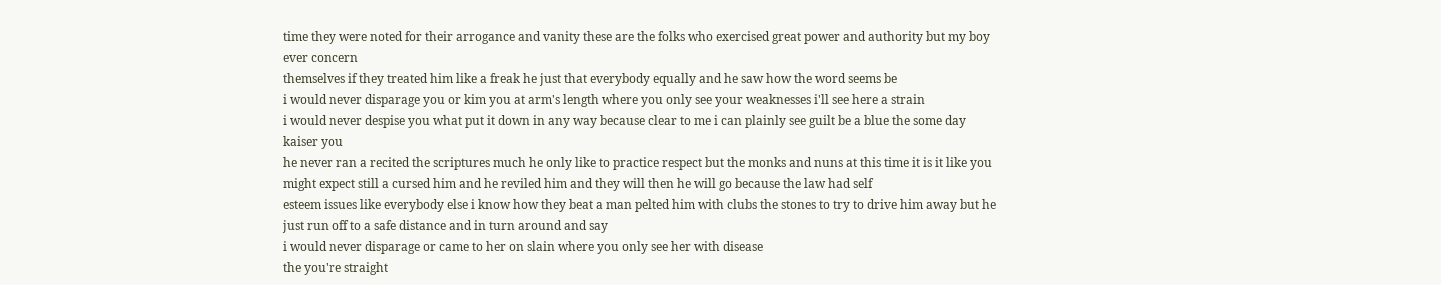time they were noted for their arrogance and vanity these are the folks who exercised great power and authority but my boy ever concern
themselves if they treated him like a freak he just that everybody equally and he saw how the word seems be
i would never disparage you or kim you at arm's length where you only see your weaknesses i'll see here a strain
i would never despise you what put it down in any way because clear to me i can plainly see guilt be a blue the some day
kaiser you
he never ran a recited the scriptures much he only like to practice respect but the monks and nuns at this time it is it like you might expect still a cursed him and he reviled him and they will then he will go because the law had self
esteem issues like everybody else i know how they beat a man pelted him with clubs the stones to try to drive him away but he just run off to a safe distance and in turn around and say
i would never disparage or came to her on slain where you only see her with disease
the you're straight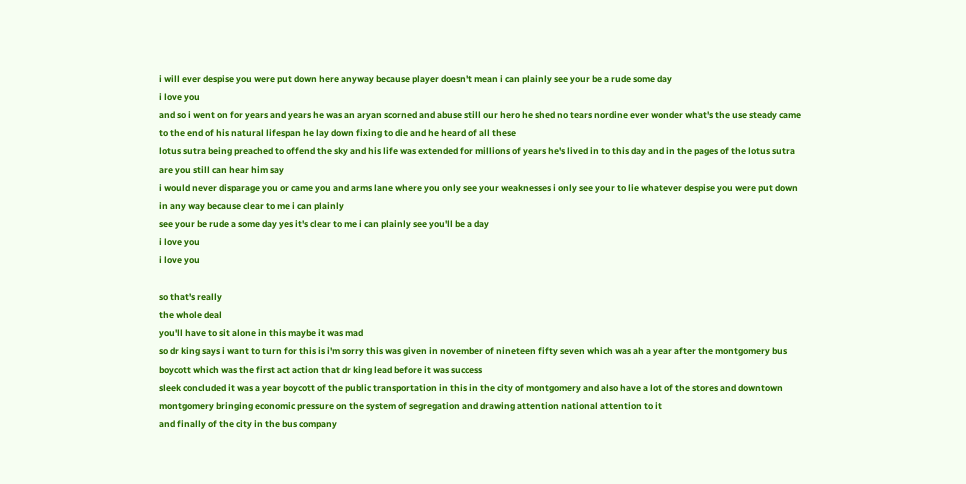i will ever despise you were put down here anyway because player doesn't mean i can plainly see your be a rude some day
i love you
and so i went on for years and years he was an aryan scorned and abuse still our hero he shed no tears nordine ever wonder what's the use steady came to the end of his natural lifespan he lay down fixing to die and he heard of all these
lotus sutra being preached to offend the sky and his life was extended for millions of years he's lived in to this day and in the pages of the lotus sutra are you still can hear him say
i would never disparage you or came you and arms lane where you only see your weaknesses i only see your to lie whatever despise you were put down in any way because clear to me i can plainly
see your be rude a some day yes it's clear to me i can plainly see you'll be a day
i love you
i love you

so that's really
the whole deal
you'll have to sit alone in this maybe it was mad
so dr king says i want to turn for this is i'm sorry this was given in november of nineteen fifty seven which was ah a year after the montgomery bus boycott which was the first act action that dr king lead before it was success
sleek concluded it was a year boycott of the public transportation in this in the city of montgomery and also have a lot of the stores and downtown montgomery bringing economic pressure on the system of segregation and drawing attention national attention to it
and finally of the city in the bus company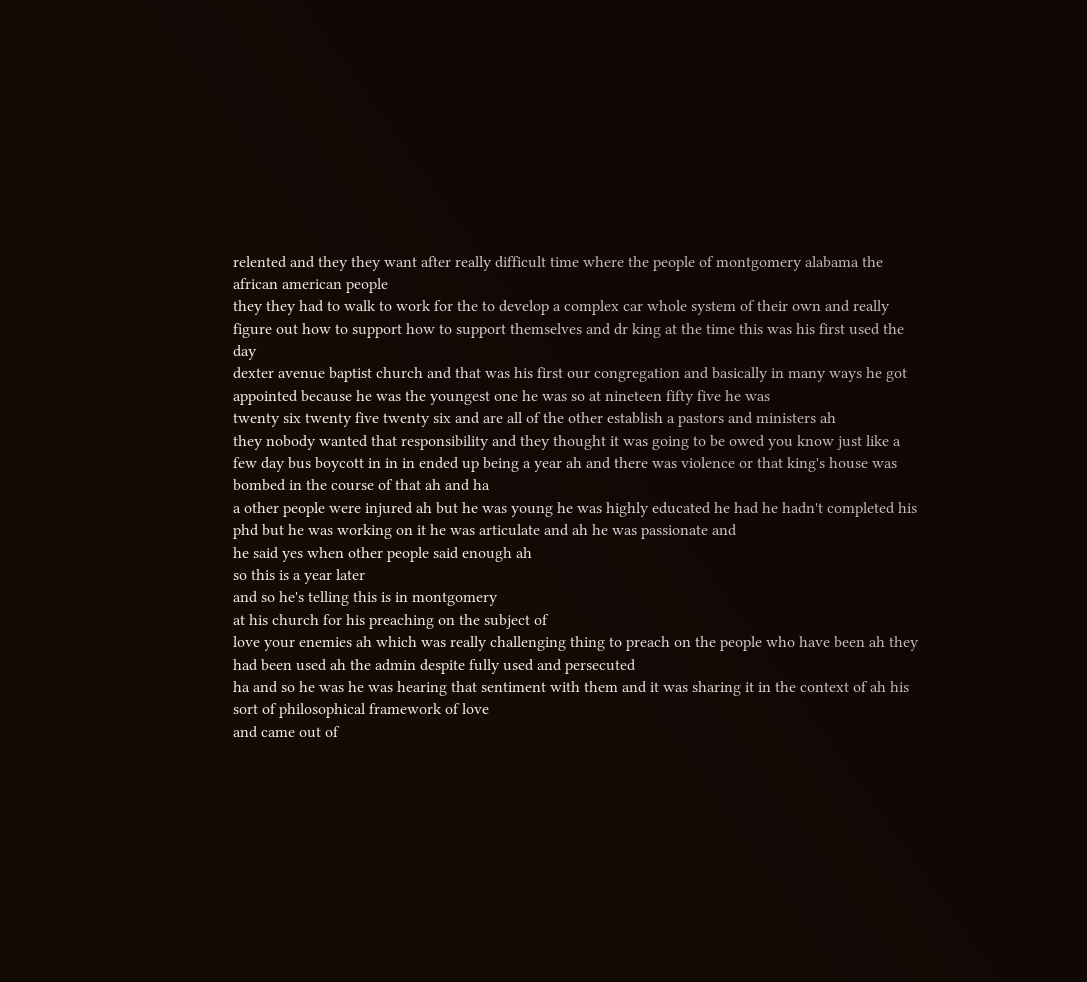relented and they they want after really difficult time where the people of montgomery alabama the african american people
they they had to walk to work for the to develop a complex car whole system of their own and really figure out how to support how to support themselves and dr king at the time this was his first used the day
dexter avenue baptist church and that was his first our congregation and basically in many ways he got appointed because he was the youngest one he was so at nineteen fifty five he was
twenty six twenty five twenty six and are all of the other establish a pastors and ministers ah
they nobody wanted that responsibility and they thought it was going to be owed you know just like a few day bus boycott in in in ended up being a year ah and there was violence or that king's house was bombed in the course of that ah and ha
a other people were injured ah but he was young he was highly educated he had he hadn't completed his phd but he was working on it he was articulate and ah he was passionate and
he said yes when other people said enough ah
so this is a year later
and so he's telling this is in montgomery
at his church for his preaching on the subject of
love your enemies ah which was really challenging thing to preach on the people who have been ah they had been used ah the admin despite fully used and persecuted
ha and so he was he was hearing that sentiment with them and it was sharing it in the context of ah his
sort of philosophical framework of love
and came out of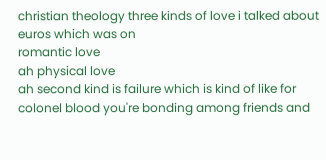christian theology three kinds of love i talked about euros which was on
romantic love
ah physical love
ah second kind is failure which is kind of like for colonel blood you're bonding among friends and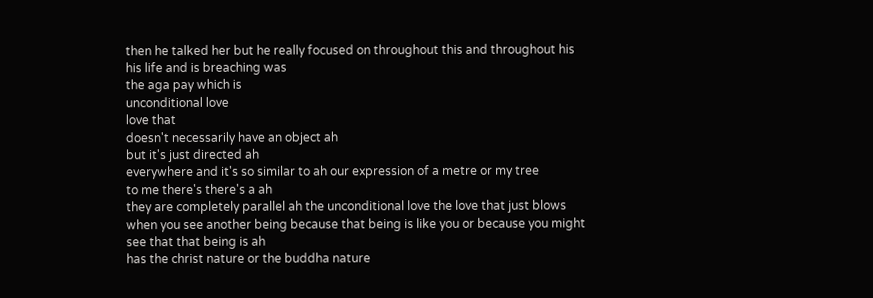then he talked her but he really focused on throughout this and throughout his his life and is breaching was
the aga pay which is
unconditional love
love that
doesn't necessarily have an object ah
but it's just directed ah
everywhere and it's so similar to ah our expression of a metre or my tree
to me there's there's a ah
they are completely parallel ah the unconditional love the love that just blows when you see another being because that being is like you or because you might see that that being is ah
has the christ nature or the buddha nature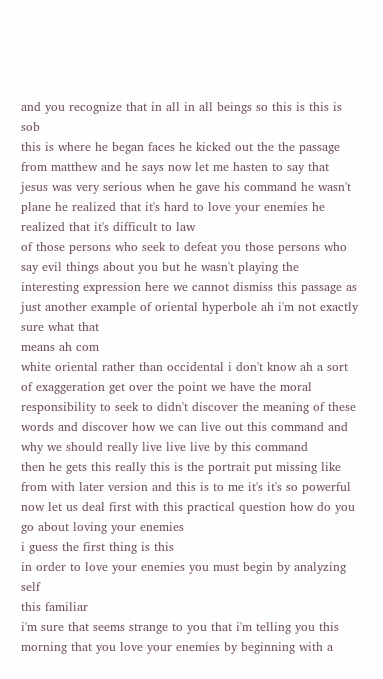and you recognize that in all in all beings so this is this is sob
this is where he began faces he kicked out the the passage from matthew and he says now let me hasten to say that jesus was very serious when he gave his command he wasn't plane he realized that it's hard to love your enemies he realized that it's difficult to law
of those persons who seek to defeat you those persons who say evil things about you but he wasn't playing the interesting expression here we cannot dismiss this passage as just another example of oriental hyperbole ah i'm not exactly sure what that
means ah com
white oriental rather than occidental i don't know ah a sort of exaggeration get over the point we have the moral responsibility to seek to didn't discover the meaning of these words and discover how we can live out this command and why we should really live live live by this command
then he gets this really this is the portrait put missing like from with later version and this is to me it's it's so powerful now let us deal first with this practical question how do you go about loving your enemies
i guess the first thing is this
in order to love your enemies you must begin by analyzing self
this familiar
i'm sure that seems strange to you that i'm telling you this morning that you love your enemies by beginning with a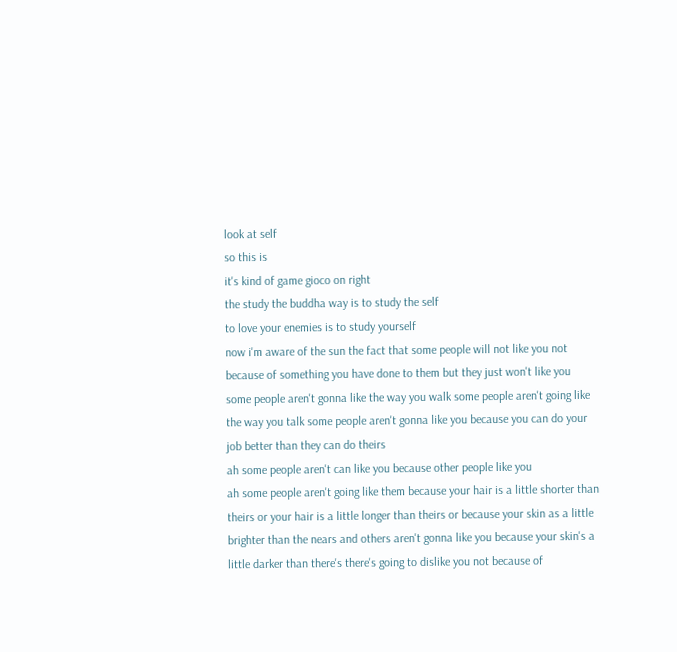look at self
so this is
it's kind of game gioco on right
the study the buddha way is to study the self
to love your enemies is to study yourself
now i'm aware of the sun the fact that some people will not like you not because of something you have done to them but they just won't like you
some people aren't gonna like the way you walk some people aren't going like the way you talk some people aren't gonna like you because you can do your job better than they can do theirs
ah some people aren't can like you because other people like you
ah some people aren't going like them because your hair is a little shorter than theirs or your hair is a little longer than theirs or because your skin as a little brighter than the nears and others aren't gonna like you because your skin's a little darker than there's there's going to dislike you not because of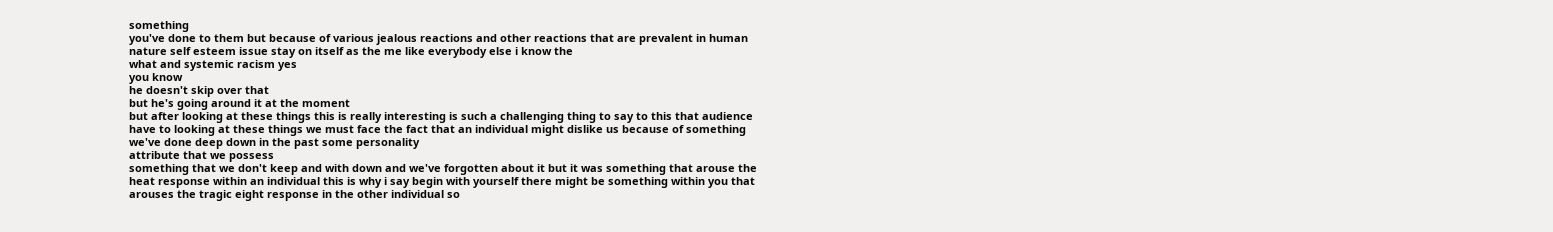something
you've done to them but because of various jealous reactions and other reactions that are prevalent in human nature self esteem issue stay on itself as the me like everybody else i know the
what and systemic racism yes
you know
he doesn't skip over that
but he's going around it at the moment
but after looking at these things this is really interesting is such a challenging thing to say to this that audience have to looking at these things we must face the fact that an individual might dislike us because of something we've done deep down in the past some personality
attribute that we possess
something that we don't keep and with down and we've forgotten about it but it was something that arouse the heat response within an individual this is why i say begin with yourself there might be something within you that arouses the tragic eight response in the other individual so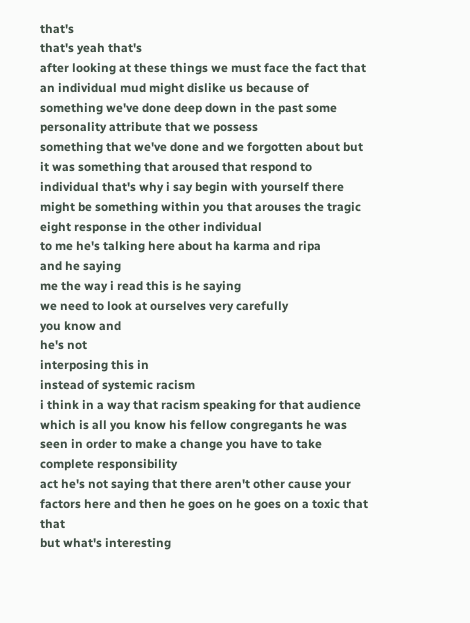that's
that's yeah that's
after looking at these things we must face the fact that an individual mud might dislike us because of something we've done deep down in the past some personality attribute that we possess
something that we've done and we forgotten about but it was something that aroused that respond to individual that's why i say begin with yourself there might be something within you that arouses the tragic eight response in the other individual
to me he's talking here about ha karma and ripa
and he saying
me the way i read this is he saying
we need to look at ourselves very carefully
you know and
he's not
interposing this in
instead of systemic racism
i think in a way that racism speaking for that audience which is all you know his fellow congregants he was seen in order to make a change you have to take complete responsibility
act he's not saying that there aren't other cause your factors here and then he goes on he goes on a toxic that that
but what's interesting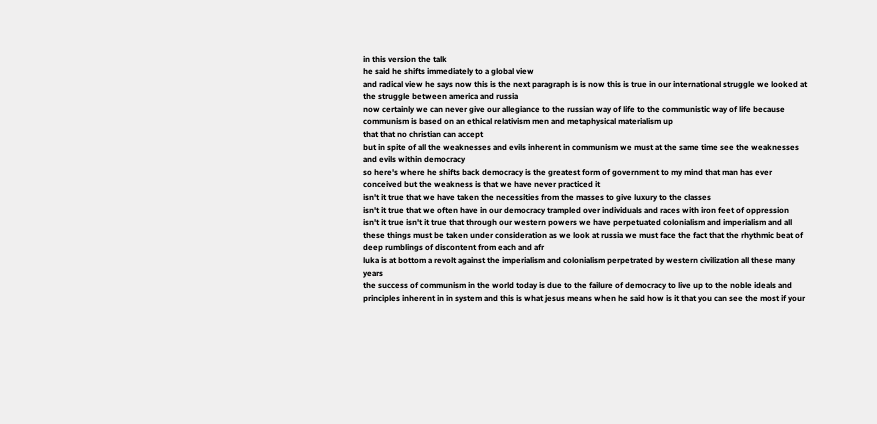in this version the talk
he said he shifts immediately to a global view
and radical view he says now this is the next paragraph is is now this is true in our international struggle we looked at the struggle between america and russia
now certainly we can never give our allegiance to the russian way of life to the communistic way of life because communism is based on an ethical relativism men and metaphysical materialism up
that that no christian can accept
but in spite of all the weaknesses and evils inherent in communism we must at the same time see the weaknesses and evils within democracy
so here's where he shifts back democracy is the greatest form of government to my mind that man has ever conceived but the weakness is that we have never practiced it
isn't it true that we have taken the necessities from the masses to give luxury to the classes
isn't it true that we often have in our democracy trampled over individuals and races with iron feet of oppression
isn't it true isn't it true that through our western powers we have perpetuated colonialism and imperialism and all these things must be taken under consideration as we look at russia we must face the fact that the rhythmic beat of deep rumblings of discontent from each and afr
luka is at bottom a revolt against the imperialism and colonialism perpetrated by western civilization all these many years
the success of communism in the world today is due to the failure of democracy to live up to the noble ideals and principles inherent in in system and this is what jesus means when he said how is it that you can see the most if your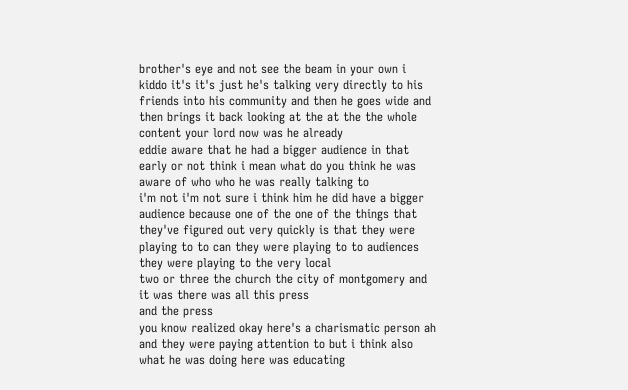brother's eye and not see the beam in your own i
kiddo it's it's just he's talking very directly to his friends into his community and then he goes wide and then brings it back looking at the at the the whole content your lord now was he already
eddie aware that he had a bigger audience in that early or not think i mean what do you think he was aware of who who he was really talking to
i'm not i'm not sure i think him he did have a bigger audience because one of the one of the things that they've figured out very quickly is that they were playing to to can they were playing to to audiences they were playing to the very local
two or three the church the city of montgomery and it was there was all this press
and the press
you know realized okay here's a charismatic person ah and they were paying attention to but i think also what he was doing here was educating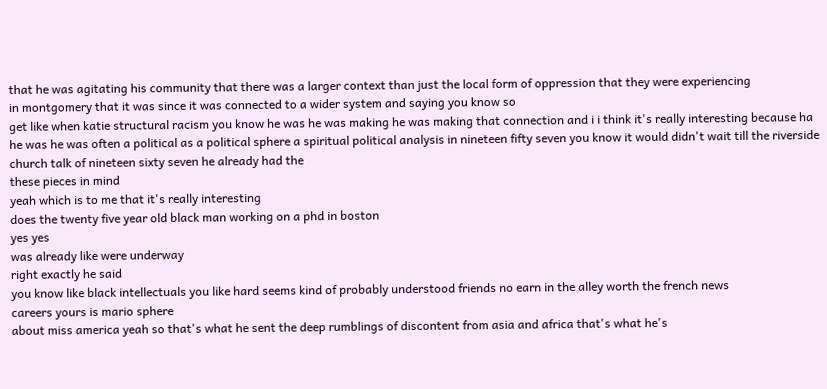that he was agitating his community that there was a larger context than just the local form of oppression that they were experiencing
in montgomery that it was since it was connected to a wider system and saying you know so
get like when katie structural racism you know he was he was making he was making that connection and i i think it's really interesting because ha
he was he was often a political as a political sphere a spiritual political analysis in nineteen fifty seven you know it would didn't wait till the riverside church talk of nineteen sixty seven he already had the
these pieces in mind
yeah which is to me that it's really interesting
does the twenty five year old black man working on a phd in boston
yes yes
was already like were underway
right exactly he said
you know like black intellectuals you like hard seems kind of probably understood friends no earn in the alley worth the french news
careers yours is mario sphere
about miss america yeah so that's what he sent the deep rumblings of discontent from asia and africa that's what he's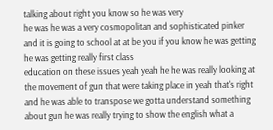talking about right you know so he was very
he was he was a very cosmopolitan and sophisticated pinker and it is going to school at at be you if you know he was getting he was getting really first class
education on these issues yeah yeah he he was really looking at the movement of gun that were taking place in yeah that's right and he was able to transpose we gotta understand something about gun he was really trying to show the english what a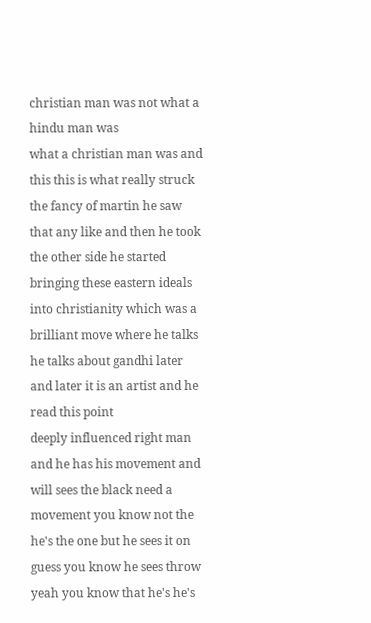christian man was not what a hindu man was
what a christian man was and this this is what really struck the fancy of martin he saw that any like and then he took the other side he started bringing these eastern ideals into christianity which was a brilliant move where he talks he talks about gandhi later and later it is an artist and he read this point
deeply influenced right man and he has his movement and will sees the black need a movement you know not the he's the one but he sees it on guess you know he sees throw yeah you know that he's he's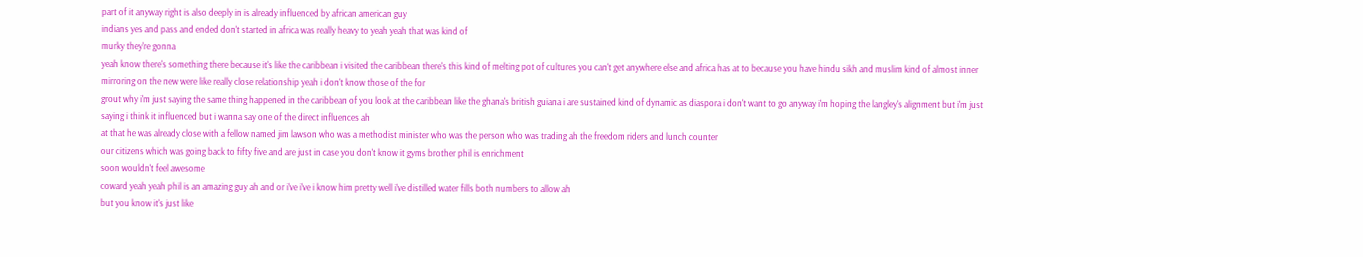part of it anyway right is also deeply in is already influenced by african american guy
indians yes and pass and ended don't started in africa was really heavy to yeah yeah that was kind of
murky they're gonna
yeah know there's something there because it's like the caribbean i visited the caribbean there's this kind of melting pot of cultures you can't get anywhere else and africa has at to because you have hindu sikh and muslim kind of almost inner mirroring on the new were like really close relationship yeah i don't know those of the for
grout why i'm just saying the same thing happened in the caribbean of you look at the caribbean like the ghana's british guiana i are sustained kind of dynamic as diaspora i don't want to go anyway i'm hoping the langley's alignment but i'm just saying i think it influenced but i wanna say one of the direct influences ah
at that he was already close with a fellow named jim lawson who was a methodist minister who was the person who was trading ah the freedom riders and lunch counter
our citizens which was going back to fifty five and are just in case you don't know it gyms brother phil is enrichment
soon wouldn't feel awesome
coward yeah yeah phil is an amazing guy ah and or i've i've i know him pretty well i've distilled water fills both numbers to allow ah
but you know it's just like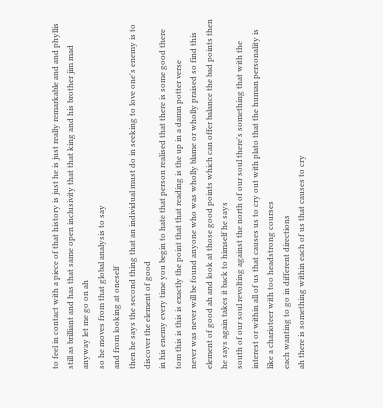to feel in contact with a piece of that history is just he is just really remarkable and and phyllis
still as brilliant and has that same open inclusivity that that king and his brother jim mad anyway let me go on ah
so he moves from that global analysis to say
and from looking at oneself
then he says the second thing that an individual must do in seeking to love one's enemy is to discover the element of good
in his enemy every time you begin to hate that person realised that there is some good there tom this is this is exactly the point that that reading is the up in a damn potter verse
never was never will be found anyone who was wholly blame or wholly praised so find this element of good ah and look at those good points which can offer balance the bad points then he says again takes it back to himself he says
south of our soul revolting against the north of our soul there's something that with the interest or within all of us that causes us to cry out with plato that the human personality is like a charioteer with too headstrong courses
each wanting to go in different directions
ah there is something within each of us that causes to cry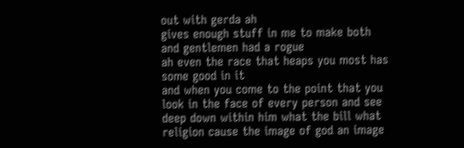out with gerda ah
gives enough stuff in me to make both and gentlemen had a rogue
ah even the race that heaps you most has some good in it
and when you come to the point that you look in the face of every person and see deep down within him what the bill what religion cause the image of god an image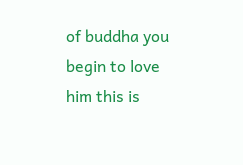of buddha you begin to love him this is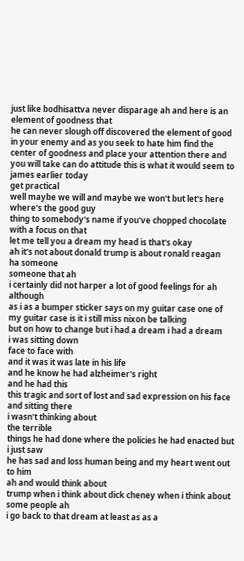just like bodhisattva never disparage ah and here is an element of goodness that
he can never slough off discovered the element of good in your enemy and as you seek to hate him find the center of goodness and place your attention there and you will take can do attitude this is what it would seem to james earlier today
get practical
well maybe we will and maybe we won't but let's here
where's the good guy
thing to somebody's name if you've chopped chocolate with a focus on that
let me tell you a dream my head is that's okay
ah it's not about donald trump is about ronald reagan
ha someone
someone that ah
i certainly did not harper a lot of good feelings for ah although
as i as a bumper sticker says on my guitar case one of my guitar case is it i still miss nixon be talking
but on how to change but i had a dream i had a dream
i was sitting down
face to face with
and it was it was late in his life
and he know he had alzheimer's right
and he had this
this tragic and sort of lost and sad expression on his face
and sitting there
i wasn't thinking about
the terrible
things he had done where the policies he had enacted but i just saw
he has sad and loss human being and my heart went out to him
ah and would think about
trump when i think about dick cheney when i think about some people ah
i go back to that dream at least as as a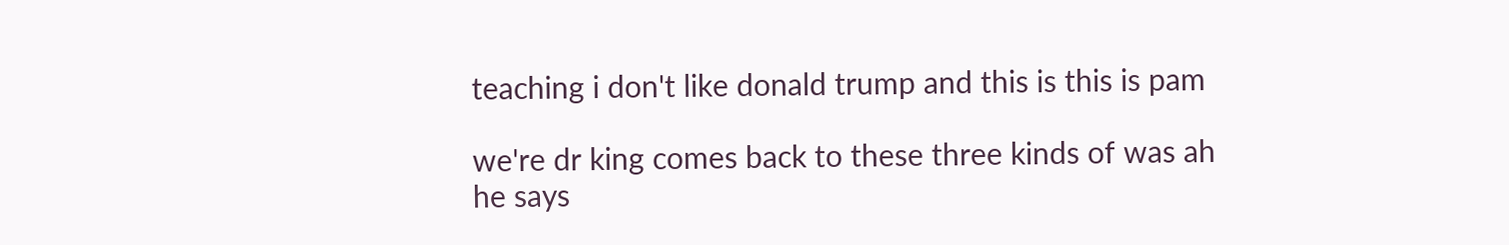teaching i don't like donald trump and this is this is pam

we're dr king comes back to these three kinds of was ah
he says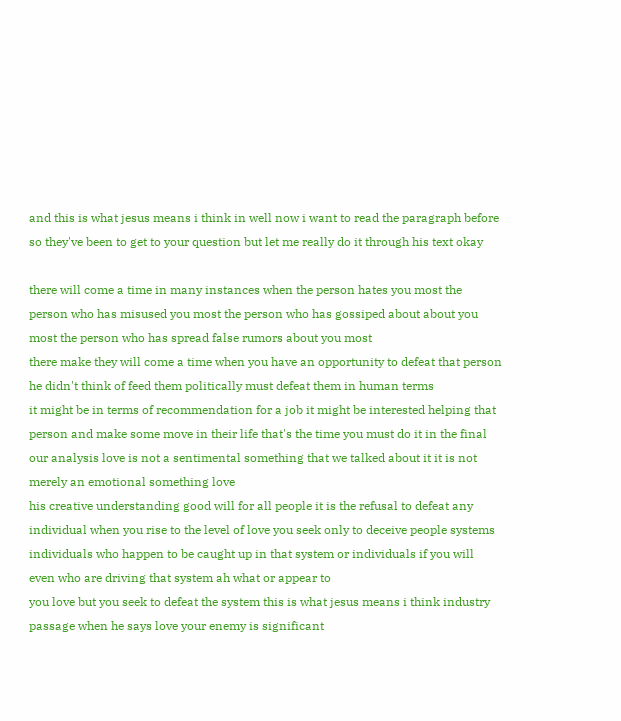and this is what jesus means i think in well now i want to read the paragraph before so they've been to get to your question but let me really do it through his text okay

there will come a time in many instances when the person hates you most the person who has misused you most the person who has gossiped about about you most the person who has spread false rumors about you most
there make they will come a time when you have an opportunity to defeat that person
he didn't think of feed them politically must defeat them in human terms
it might be in terms of recommendation for a job it might be interested helping that person and make some move in their life that's the time you must do it in the final our analysis love is not a sentimental something that we talked about it it is not merely an emotional something love
his creative understanding good will for all people it is the refusal to defeat any individual when you rise to the level of love you seek only to deceive people systems
individuals who happen to be caught up in that system or individuals if you will even who are driving that system ah what or appear to
you love but you seek to defeat the system this is what jesus means i think industry passage when he says love your enemy is significant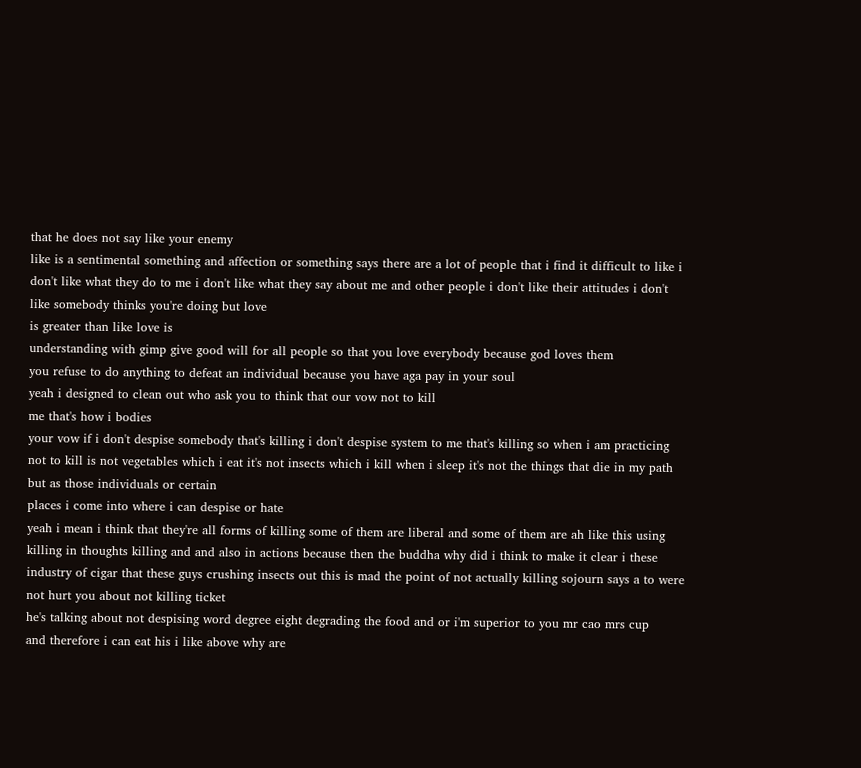that he does not say like your enemy
like is a sentimental something and affection or something says there are a lot of people that i find it difficult to like i don't like what they do to me i don't like what they say about me and other people i don't like their attitudes i don't like somebody thinks you're doing but love
is greater than like love is
understanding with gimp give good will for all people so that you love everybody because god loves them
you refuse to do anything to defeat an individual because you have aga pay in your soul
yeah i designed to clean out who ask you to think that our vow not to kill
me that's how i bodies
your vow if i don't despise somebody that's killing i don't despise system to me that's killing so when i am practicing not to kill is not vegetables which i eat it's not insects which i kill when i sleep it's not the things that die in my path but as those individuals or certain
places i come into where i can despise or hate
yeah i mean i think that they're all forms of killing some of them are liberal and some of them are ah like this using
killing in thoughts killing and and also in actions because then the buddha why did i think to make it clear i these industry of cigar that these guys crushing insects out this is mad the point of not actually killing sojourn says a to were not hurt you about not killing ticket
he's talking about not despising word degree eight degrading the food and or i'm superior to you mr cao mrs cup
and therefore i can eat his i like above why are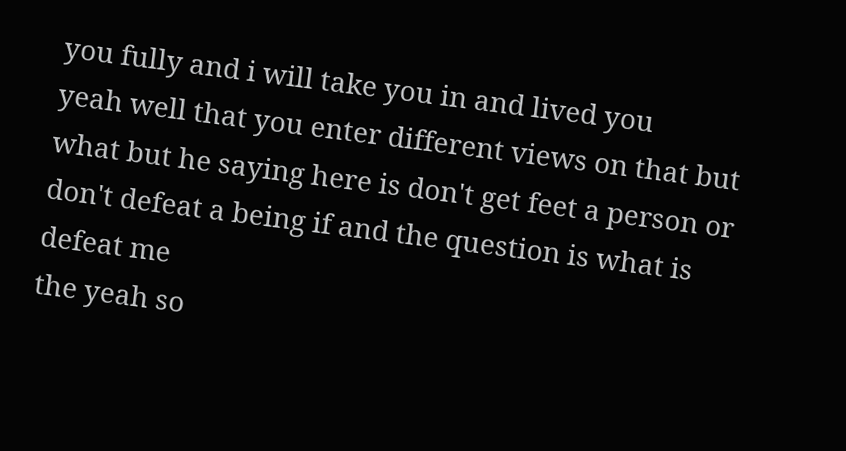you fully and i will take you in and lived you
yeah well that you enter different views on that but what but he saying here is don't get feet a person or don't defeat a being if and the question is what is defeat me
the yeah so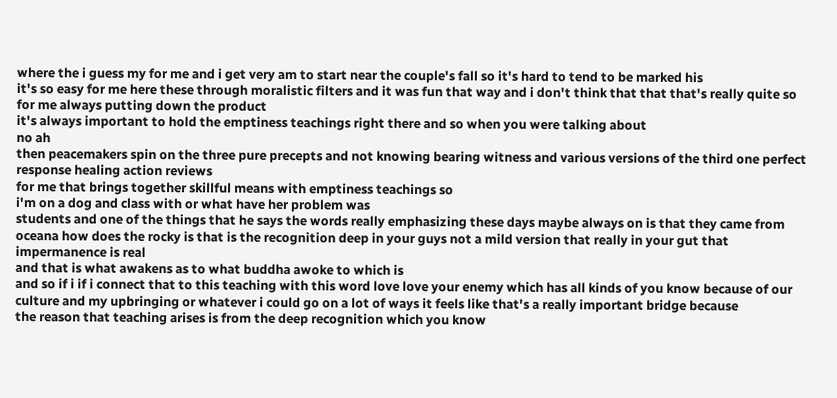where the i guess my for me and i get very am to start near the couple's fall so it's hard to tend to be marked his
it's so easy for me here these through moralistic filters and it was fun that way and i don't think that that that's really quite so for me always putting down the product
it's always important to hold the emptiness teachings right there and so when you were talking about
no ah
then peacemakers spin on the three pure precepts and not knowing bearing witness and various versions of the third one perfect response healing action reviews
for me that brings together skillful means with emptiness teachings so
i'm on a dog and class with or what have her problem was
students and one of the things that he says the words really emphasizing these days maybe always on is that they came from oceana how does the rocky is that is the recognition deep in your guys not a mild version that really in your gut that impermanence is real
and that is what awakens as to what buddha awoke to which is
and so if i if i connect that to this teaching with this word love love your enemy which has all kinds of you know because of our culture and my upbringing or whatever i could go on a lot of ways it feels like that's a really important bridge because
the reason that teaching arises is from the deep recognition which you know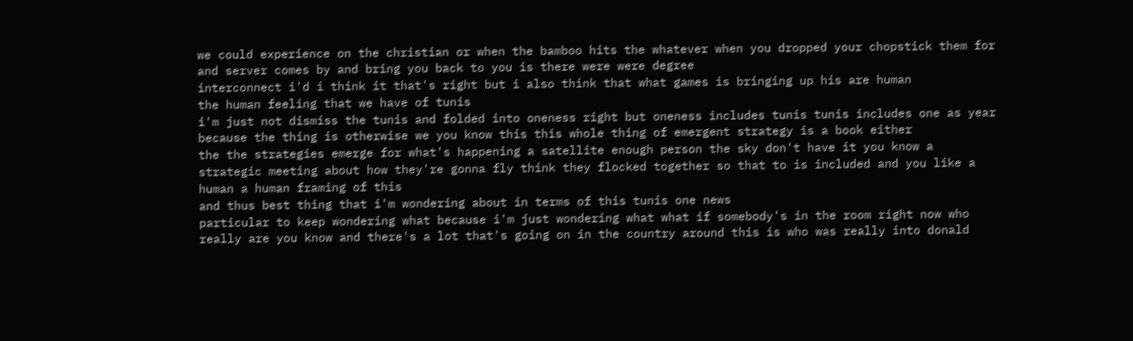we could experience on the christian or when the bamboo hits the whatever when you dropped your chopstick them for and server comes by and bring you back to you is there were were degree
interconnect i'd i think it that's right but i also think that what games is bringing up his are human
the human feeling that we have of tunis
i'm just not dismiss the tunis and folded into oneness right but oneness includes tunis tunis includes one as year because the thing is otherwise we you know this this whole thing of emergent strategy is a book either
the the strategies emerge for what's happening a satellite enough person the sky don't have it you know a strategic meeting about how they're gonna fly think they flocked together so that to is included and you like a human a human framing of this
and thus best thing that i'm wondering about in terms of this tunis one news
particular to keep wondering what because i'm just wondering what what if somebody's in the room right now who really are you know and there's a lot that's going on in the country around this is who was really into donald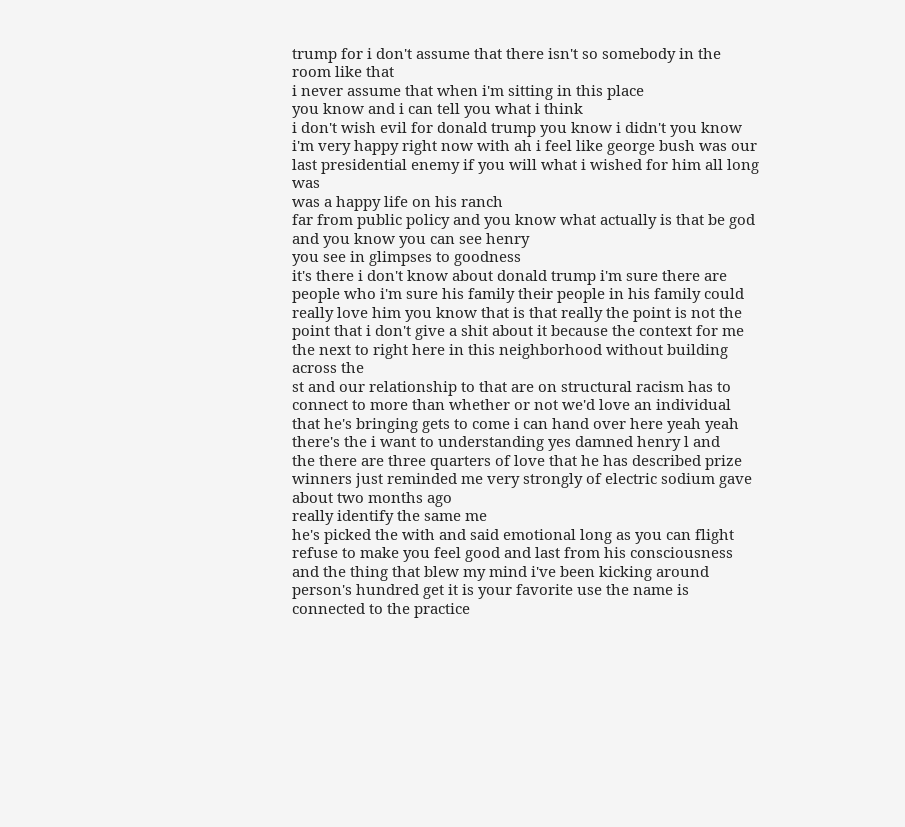trump for i don't assume that there isn't so somebody in the room like that
i never assume that when i'm sitting in this place
you know and i can tell you what i think
i don't wish evil for donald trump you know i didn't you know i'm very happy right now with ah i feel like george bush was our last presidential enemy if you will what i wished for him all long was
was a happy life on his ranch
far from public policy and you know what actually is that be god and you know you can see henry
you see in glimpses to goodness
it's there i don't know about donald trump i'm sure there are people who i'm sure his family their people in his family could really love him you know that is that really the point is not the point that i don't give a shit about it because the context for me the next to right here in this neighborhood without building across the
st and our relationship to that are on structural racism has to connect to more than whether or not we'd love an individual that he's bringing gets to come i can hand over here yeah yeah there's the i want to understanding yes damned henry l and
the there are three quarters of love that he has described prize winners just reminded me very strongly of electric sodium gave about two months ago
really identify the same me
he's picked the with and said emotional long as you can flight refuse to make you feel good and last from his consciousness and the thing that blew my mind i've been kicking around person's hundred get it is your favorite use the name is connected to the practice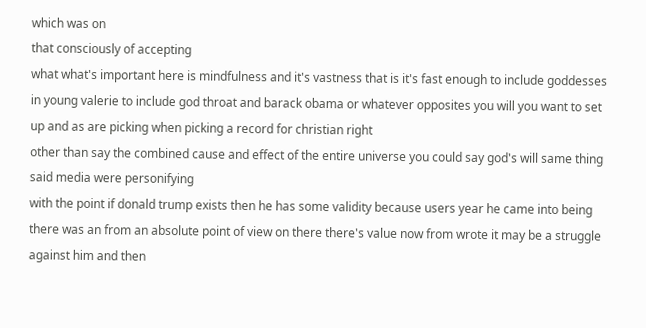which was on
that consciously of accepting
what what's important here is mindfulness and it's vastness that is it's fast enough to include goddesses in young valerie to include god throat and barack obama or whatever opposites you will you want to set up and as are picking when picking a record for christian right
other than say the combined cause and effect of the entire universe you could say god's will same thing said media were personifying
with the point if donald trump exists then he has some validity because users year he came into being there was an from an absolute point of view on there there's value now from wrote it may be a struggle against him and then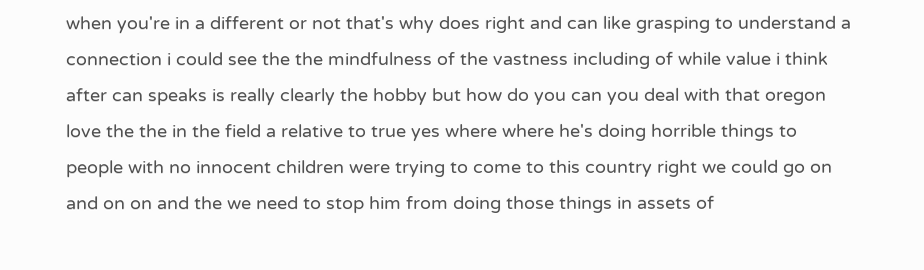when you're in a different or not that's why does right and can like grasping to understand a connection i could see the the mindfulness of the vastness including of while value i think after can speaks is really clearly the hobby but how do you can you deal with that oregon
love the the in the field a relative to true yes where where he's doing horrible things to people with no innocent children were trying to come to this country right we could go on and on on and the we need to stop him from doing those things in assets of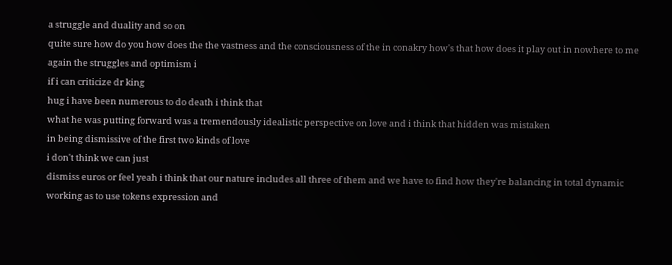a struggle and duality and so on
quite sure how do you how does the the vastness and the consciousness of the in conakry how's that how does it play out in nowhere to me again the struggles and optimism i
if i can criticize dr king
hug i have been numerous to do death i think that
what he was putting forward was a tremendously idealistic perspective on love and i think that hidden was mistaken
in being dismissive of the first two kinds of love
i don't think we can just
dismiss euros or feel yeah i think that our nature includes all three of them and we have to find how they're balancing in total dynamic working as to use tokens expression and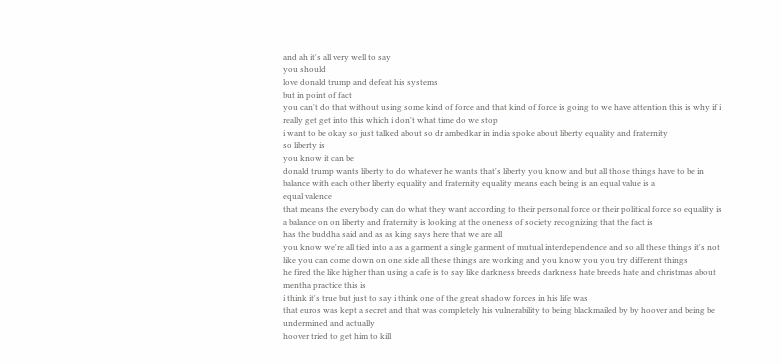and ah it's all very well to say
you should
love donald trump and defeat his systems
but in point of fact
you can't do that without using some kind of force and that kind of force is going to we have attention this is why if i really get get into this which i don't what time do we stop
i want to be okay so just talked about so dr ambedkar in india spoke about liberty equality and fraternity
so liberty is
you know it can be
donald trump wants liberty to do whatever he wants that's liberty you know and but all those things have to be in balance with each other liberty equality and fraternity equality means each being is an equal value is a
equal valence
that means the everybody can do what they want according to their personal force or their political force so equality is a balance on on liberty and fraternity is looking at the oneness of society recognizing that the fact is
has the buddha said and as as king says here that we are all
you know we're all tied into a as a garment a single garment of mutual interdependence and so all these things it's not like you can come down on one side all these things are working and you know you you try different things
he fired the like higher than using a cafe is to say like darkness breeds darkness hate breeds hate and christmas about mentha practice this is
i think it's true but just to say i think one of the great shadow forces in his life was
that euros was kept a secret and that was completely his vulnerability to being blackmailed by by hoover and being be undermined and actually
hoover tried to get him to kill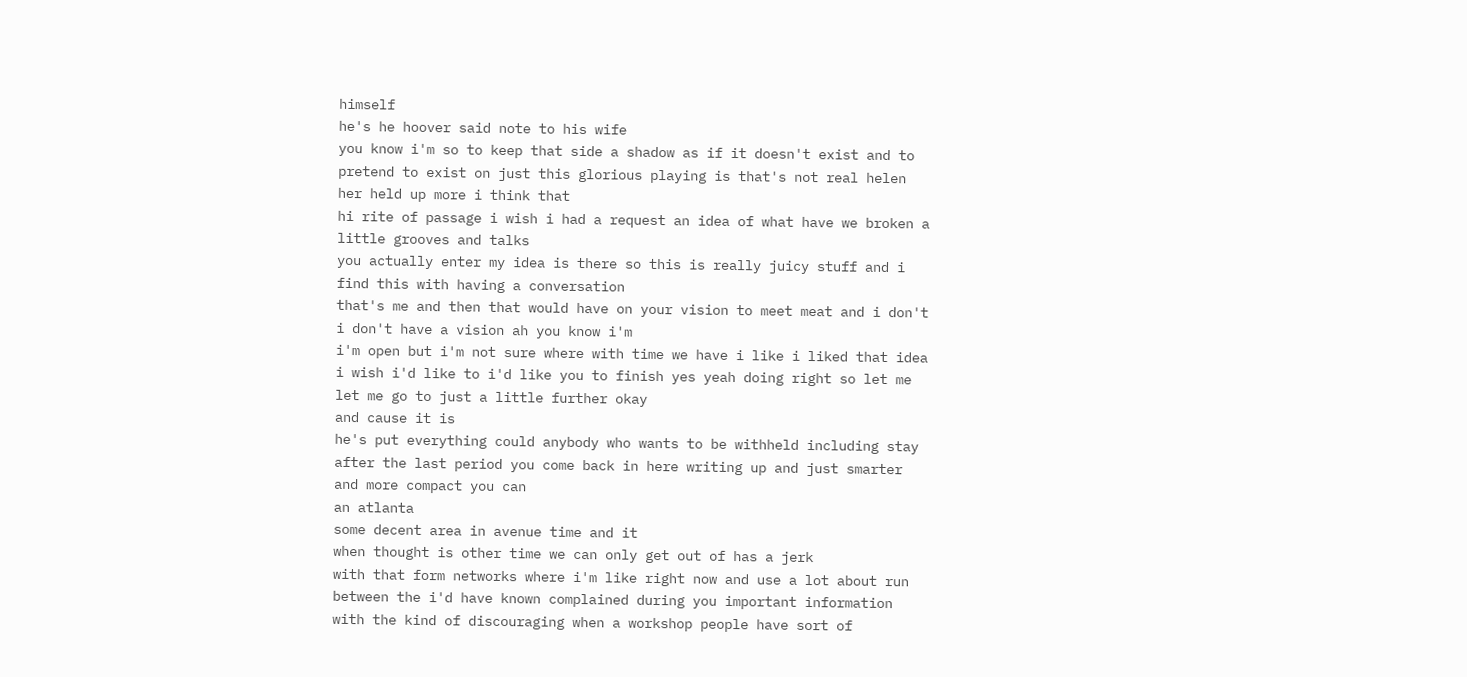himself
he's he hoover said note to his wife
you know i'm so to keep that side a shadow as if it doesn't exist and to pretend to exist on just this glorious playing is that's not real helen her held up more i think that
hi rite of passage i wish i had a request an idea of what have we broken a little grooves and talks
you actually enter my idea is there so this is really juicy stuff and i find this with having a conversation
that's me and then that would have on your vision to meet meat and i don't i don't have a vision ah you know i'm
i'm open but i'm not sure where with time we have i like i liked that idea i wish i'd like to i'd like you to finish yes yeah doing right so let me let me go to just a little further okay
and cause it is
he's put everything could anybody who wants to be withheld including stay after the last period you come back in here writing up and just smarter and more compact you can
an atlanta
some decent area in avenue time and it
when thought is other time we can only get out of has a jerk
with that form networks where i'm like right now and use a lot about run between the i'd have known complained during you important information with the kind of discouraging when a workshop people have sort of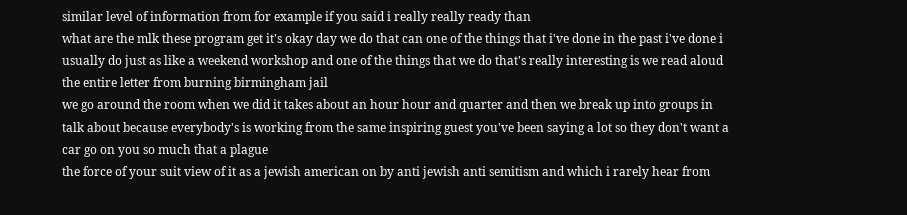similar level of information from for example if you said i really really ready than
what are the mlk these program get it's okay day we do that can one of the things that i've done in the past i've done i usually do just as like a weekend workshop and one of the things that we do that's really interesting is we read aloud the entire letter from burning birmingham jail
we go around the room when we did it takes about an hour hour and quarter and then we break up into groups in talk about because everybody's is working from the same inspiring guest you've been saying a lot so they don't want a car go on you so much that a plague
the force of your suit view of it as a jewish american on by anti jewish anti semitism and which i rarely hear from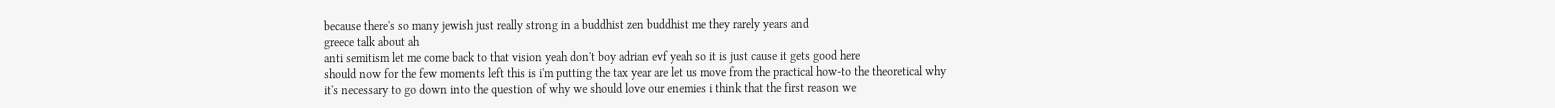because there's so many jewish just really strong in a buddhist zen buddhist me they rarely years and
greece talk about ah
anti semitism let me come back to that vision yeah don't boy adrian evf yeah so it is just cause it gets good here
should now for the few moments left this is i'm putting the tax year are let us move from the practical how-to the theoretical why it's necessary to go down into the question of why we should love our enemies i think that the first reason we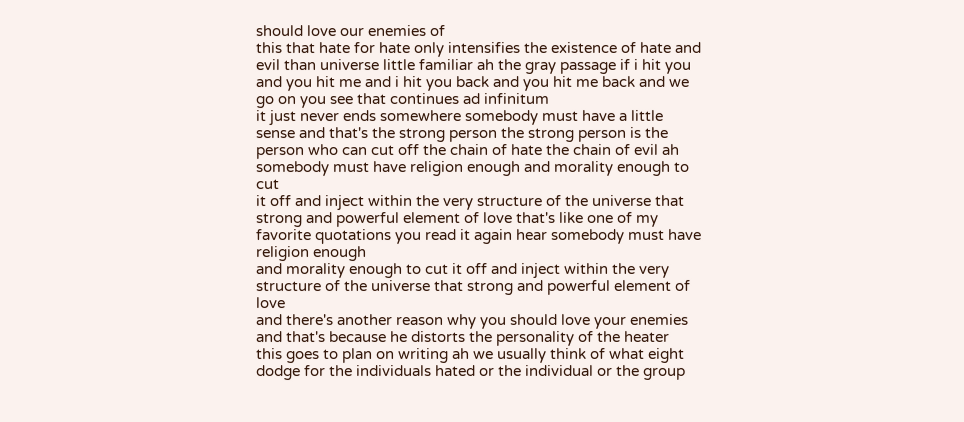should love our enemies of
this that hate for hate only intensifies the existence of hate and evil than universe little familiar ah the gray passage if i hit you and you hit me and i hit you back and you hit me back and we go on you see that continues ad infinitum
it just never ends somewhere somebody must have a little sense and that's the strong person the strong person is the person who can cut off the chain of hate the chain of evil ah somebody must have religion enough and morality enough to cut
it off and inject within the very structure of the universe that strong and powerful element of love that's like one of my favorite quotations you read it again hear somebody must have religion enough
and morality enough to cut it off and inject within the very structure of the universe that strong and powerful element of love
and there's another reason why you should love your enemies and that's because he distorts the personality of the heater
this goes to plan on writing ah we usually think of what eight dodge for the individuals hated or the individual or the group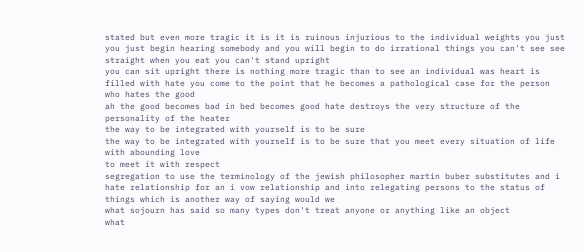stated but even more tragic it is it is ruinous injurious to the individual weights you just
you just begin hearing somebody and you will begin to do irrational things you can't see see straight when you eat you can't stand upright
you can sit upright there is nothing more tragic than to see an individual was heart is filled with hate you come to the point that he becomes a pathological case for the person who hates the good
ah the good becomes bad in bed becomes good hate destroys the very structure of the personality of the heater
the way to be integrated with yourself is to be sure
the way to be integrated with yourself is to be sure that you meet every situation of life with abounding love
to meet it with respect
segregation to use the terminology of the jewish philosopher martin buber substitutes and i hate relationship for an i vow relationship and into relegating persons to the status of things which is another way of saying would we
what sojourn has said so many types don't treat anyone or anything like an object
what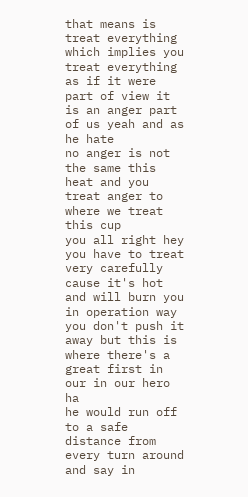that means is treat everything
which implies you treat everything as if it were part of view it is an anger part of us yeah and as he hate
no anger is not the same this heat and you treat anger to where we treat this cup
you all right hey you have to treat very carefully cause it's hot and will burn you in operation way you don't push it away but this is where there's a great first in our in our hero ha
he would run off to a safe distance from every turn around and say in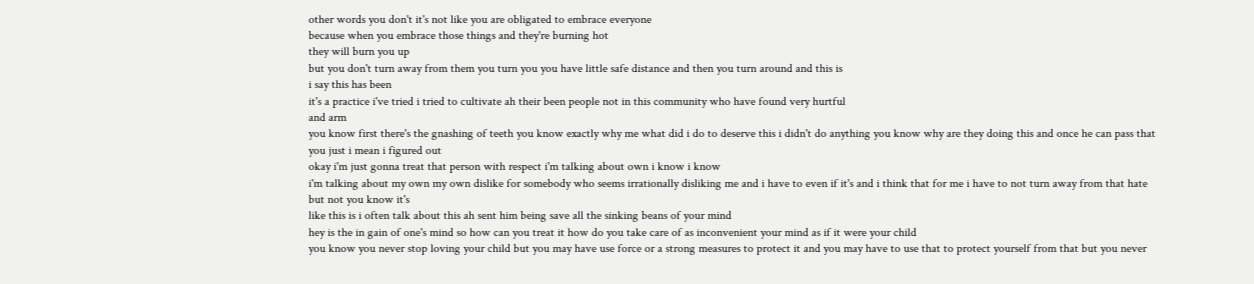other words you don't it's not like you are obligated to embrace everyone
because when you embrace those things and they're burning hot
they will burn you up
but you don't turn away from them you turn you you have little safe distance and then you turn around and this is
i say this has been
it's a practice i've tried i tried to cultivate ah their been people not in this community who have found very hurtful
and arm
you know first there's the gnashing of teeth you know exactly why me what did i do to deserve this i didn't do anything you know why are they doing this and once he can pass that you just i mean i figured out
okay i'm just gonna treat that person with respect i'm talking about own i know i know
i'm talking about my own my own dislike for somebody who seems irrationally disliking me and i have to even if it's and i think that for me i have to not turn away from that hate but not you know it's
like this is i often talk about this ah sent him being save all the sinking beans of your mind
hey is the in gain of one's mind so how can you treat it how do you take care of as inconvenient your mind as if it were your child
you know you never stop loving your child but you may have use force or a strong measures to protect it and you may have to use that to protect yourself from that but you never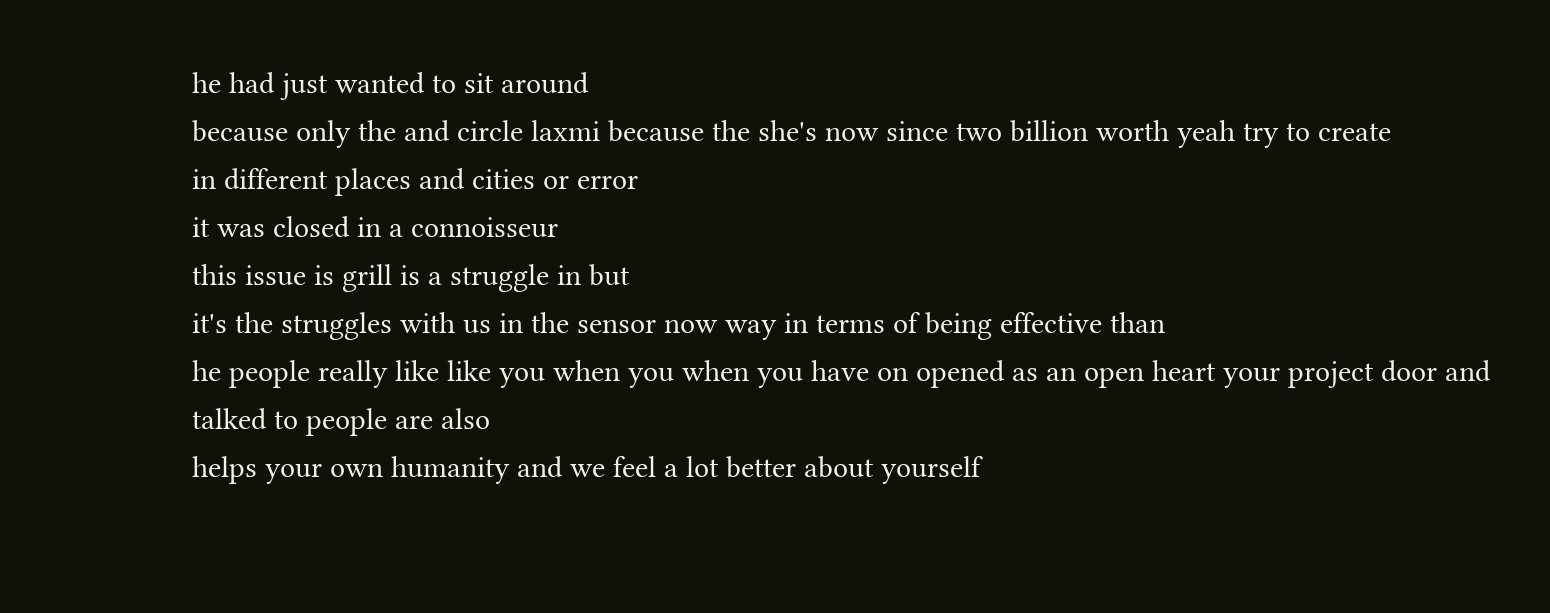he had just wanted to sit around
because only the and circle laxmi because the she's now since two billion worth yeah try to create
in different places and cities or error
it was closed in a connoisseur
this issue is grill is a struggle in but
it's the struggles with us in the sensor now way in terms of being effective than
he people really like like you when you when you have on opened as an open heart your project door and talked to people are also
helps your own humanity and we feel a lot better about yourself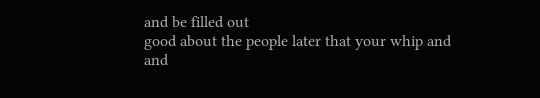and be filled out
good about the people later that your whip and
and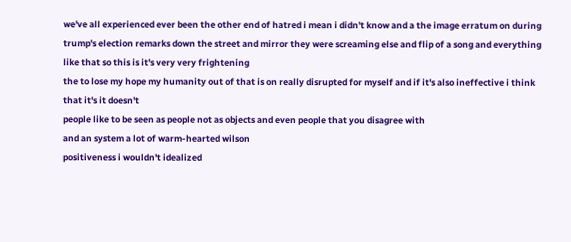we've all experienced ever been the other end of hatred i mean i didn't know and a the image erratum on during trump's election remarks down the street and mirror they were screaming else and flip of a song and everything like that so this is it's very very frightening
the to lose my hope my humanity out of that is on really disrupted for myself and if it's also ineffective i think that it's it doesn't
people like to be seen as people not as objects and even people that you disagree with
and an system a lot of warm-hearted wilson
positiveness i wouldn't idealized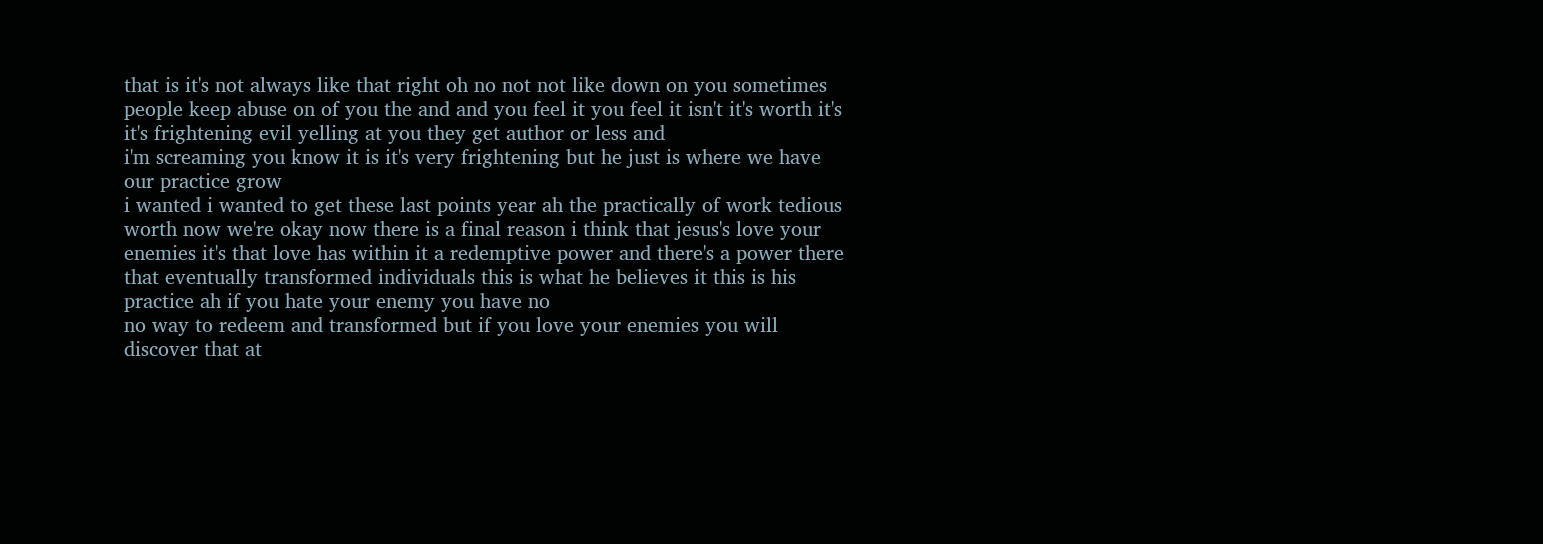that is it's not always like that right oh no not not like down on you sometimes people keep abuse on of you the and and you feel it you feel it isn't it's worth it's it's frightening evil yelling at you they get author or less and
i'm screaming you know it is it's very frightening but he just is where we have our practice grow
i wanted i wanted to get these last points year ah the practically of work tedious
worth now we're okay now there is a final reason i think that jesus's love your enemies it's that love has within it a redemptive power and there's a power there that eventually transformed individuals this is what he believes it this is his practice ah if you hate your enemy you have no
no way to redeem and transformed but if you love your enemies you will discover that at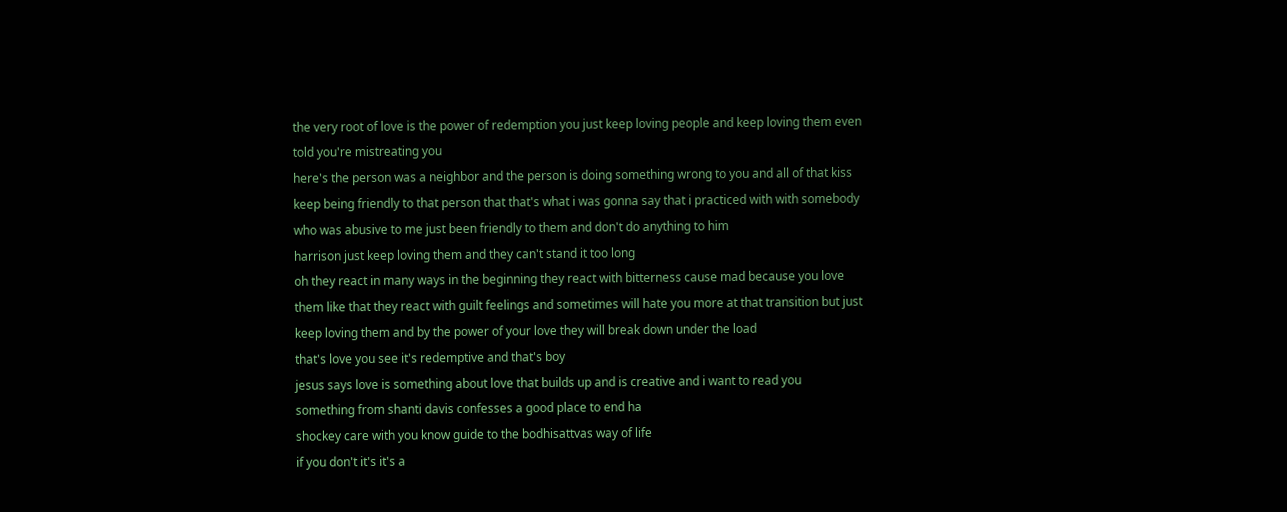the very root of love is the power of redemption you just keep loving people and keep loving them even told you're mistreating you
here's the person was a neighbor and the person is doing something wrong to you and all of that kiss keep being friendly to that person that that's what i was gonna say that i practiced with with somebody who was abusive to me just been friendly to them and don't do anything to him
harrison just keep loving them and they can't stand it too long
oh they react in many ways in the beginning they react with bitterness cause mad because you love them like that they react with guilt feelings and sometimes will hate you more at that transition but just keep loving them and by the power of your love they will break down under the load
that's love you see it's redemptive and that's boy
jesus says love is something about love that builds up and is creative and i want to read you
something from shanti davis confesses a good place to end ha
shockey care with you know guide to the bodhisattvas way of life
if you don't it's it's a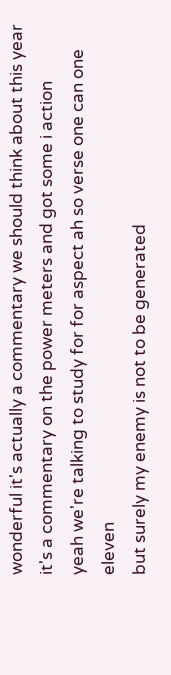wonderful it's actually a commentary we should think about this year it's a commentary on the power meters and got some i action
yeah we're talking to study for for aspect ah so verse one can one eleven
but surely my enemy is not to be generated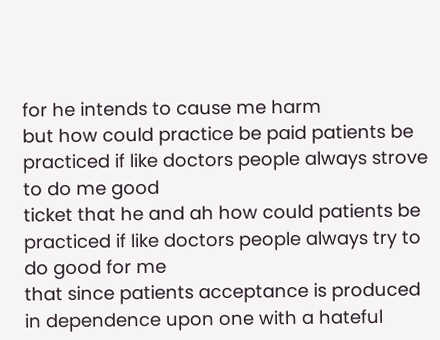for he intends to cause me harm
but how could practice be paid patients be practiced if like doctors people always strove to do me good
ticket that he and ah how could patients be practiced if like doctors people always try to do good for me
that since patients acceptance is produced in dependence upon one with a hateful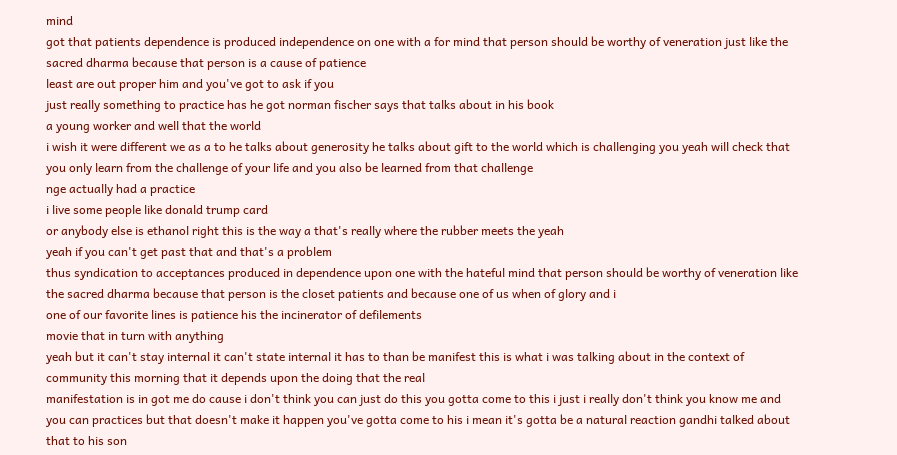mind
got that patients dependence is produced independence on one with a for mind that person should be worthy of veneration just like the sacred dharma because that person is a cause of patience
least are out proper him and you've got to ask if you
just really something to practice has he got norman fischer says that talks about in his book
a young worker and well that the world
i wish it were different we as a to he talks about generosity he talks about gift to the world which is challenging you yeah will check that you only learn from the challenge of your life and you also be learned from that challenge
nge actually had a practice
i live some people like donald trump card
or anybody else is ethanol right this is the way a that's really where the rubber meets the yeah
yeah if you can't get past that and that's a problem
thus syndication to acceptances produced in dependence upon one with the hateful mind that person should be worthy of veneration like the sacred dharma because that person is the closet patients and because one of us when of glory and i
one of our favorite lines is patience his the incinerator of defilements
movie that in turn with anything
yeah but it can't stay internal it can't state internal it has to than be manifest this is what i was talking about in the context of community this morning that it depends upon the doing that the real
manifestation is in got me do cause i don't think you can just do this you gotta come to this i just i really don't think you know me and you can practices but that doesn't make it happen you've gotta come to his i mean it's gotta be a natural reaction gandhi talked about that to his son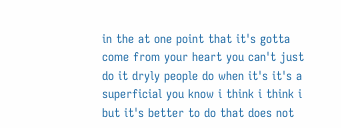in the at one point that it's gotta come from your heart you can't just do it dryly people do when it's it's a superficial you know i think i think i but it's better to do that does not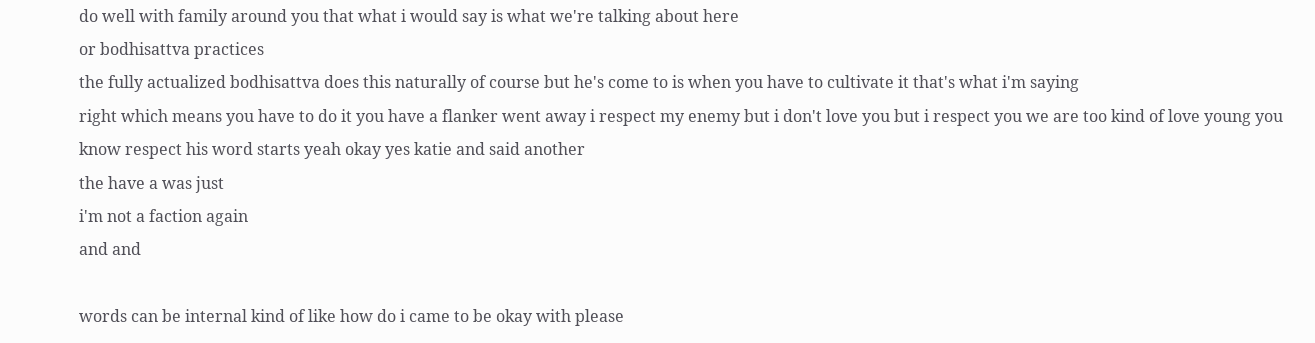do well with family around you that what i would say is what we're talking about here
or bodhisattva practices
the fully actualized bodhisattva does this naturally of course but he's come to is when you have to cultivate it that's what i'm saying
right which means you have to do it you have a flanker went away i respect my enemy but i don't love you but i respect you we are too kind of love young you know respect his word starts yeah okay yes katie and said another
the have a was just
i'm not a faction again
and and

words can be internal kind of like how do i came to be okay with please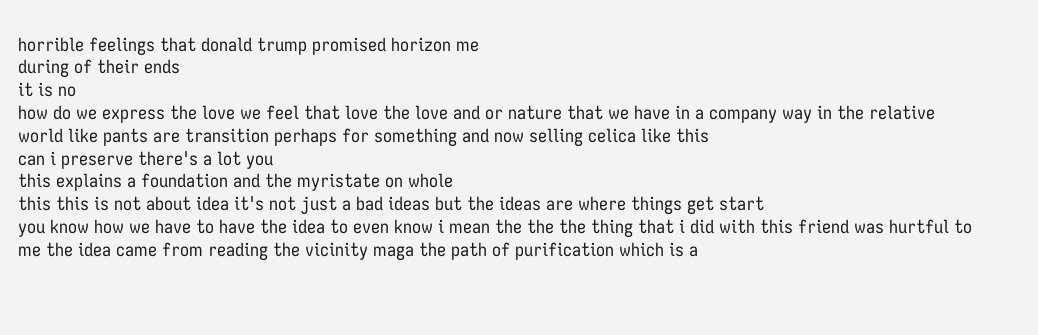horrible feelings that donald trump promised horizon me
during of their ends
it is no
how do we express the love we feel that love the love and or nature that we have in a company way in the relative world like pants are transition perhaps for something and now selling celica like this
can i preserve there's a lot you
this explains a foundation and the myristate on whole
this this is not about idea it's not just a bad ideas but the ideas are where things get start
you know how we have to have the idea to even know i mean the the the thing that i did with this friend was hurtful to me the idea came from reading the vicinity maga the path of purification which is a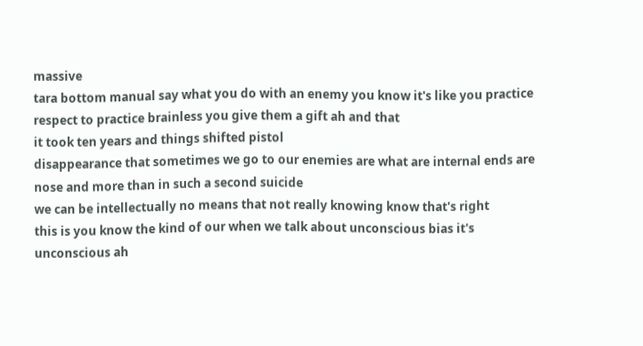massive
tara bottom manual say what you do with an enemy you know it's like you practice respect to practice brainless you give them a gift ah and that
it took ten years and things shifted pistol
disappearance that sometimes we go to our enemies are what are internal ends are nose and more than in such a second suicide
we can be intellectually no means that not really knowing know that's right
this is you know the kind of our when we talk about unconscious bias it's unconscious ah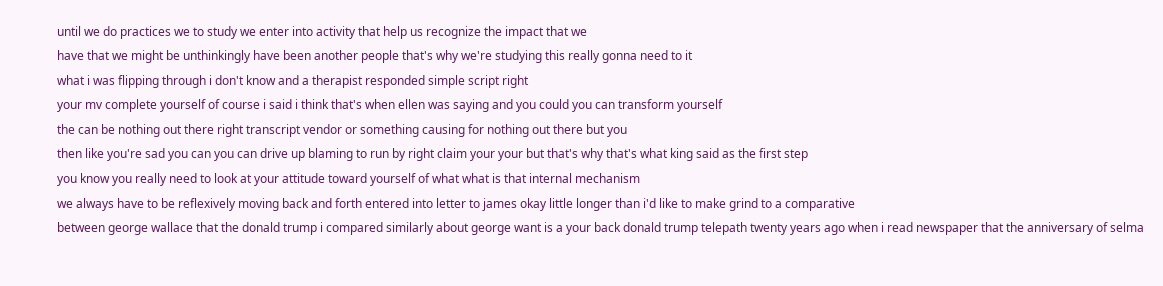until we do practices we to study we enter into activity that help us recognize the impact that we
have that we might be unthinkingly have been another people that's why we're studying this really gonna need to it
what i was flipping through i don't know and a therapist responded simple script right
your mv complete yourself of course i said i think that's when ellen was saying and you could you can transform yourself
the can be nothing out there right transcript vendor or something causing for nothing out there but you
then like you're sad you can you can drive up blaming to run by right claim your your but that's why that's what king said as the first step
you know you really need to look at your attitude toward yourself of what what is that internal mechanism
we always have to be reflexively moving back and forth entered into letter to james okay little longer than i'd like to make grind to a comparative
between george wallace that the donald trump i compared similarly about george want is a your back donald trump telepath twenty years ago when i read newspaper that the anniversary of selma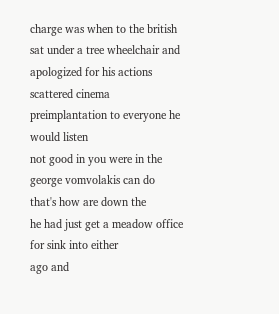charge was when to the british sat under a tree wheelchair and apologized for his actions scattered cinema preimplantation to everyone he would listen
not good in you were in the george vomvolakis can do
that's how are down the
he had just get a meadow office for sink into either
ago and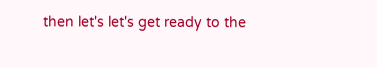then let's let's get ready to the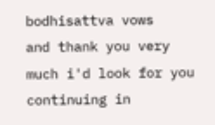bodhisattva vows
and thank you very much i'd look for you
continuing in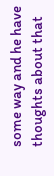some way and he have thoughts about that